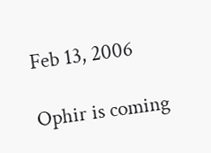Feb 13, 2006

Ophir is coming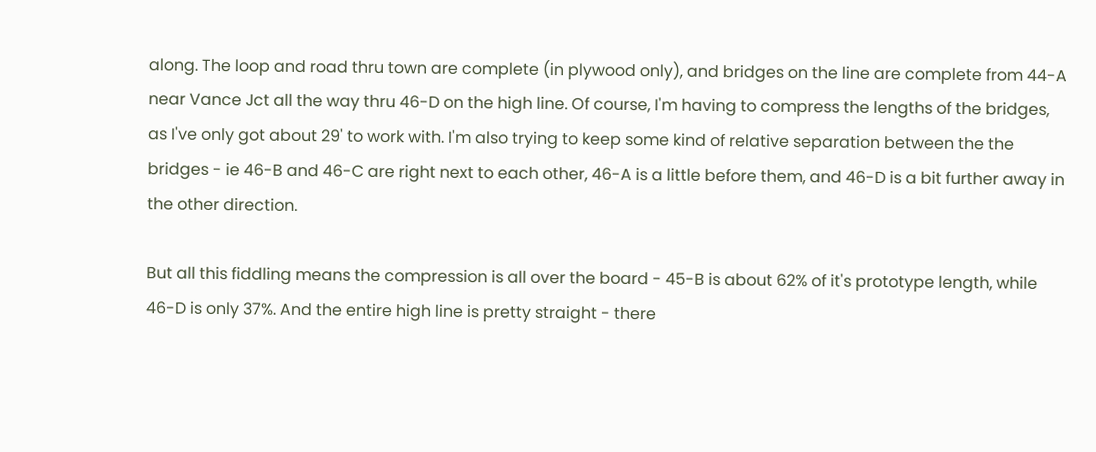along. The loop and road thru town are complete (in plywood only), and bridges on the line are complete from 44-A near Vance Jct all the way thru 46-D on the high line. Of course, I'm having to compress the lengths of the bridges, as I've only got about 29' to work with. I'm also trying to keep some kind of relative separation between the the bridges - ie 46-B and 46-C are right next to each other, 46-A is a little before them, and 46-D is a bit further away in the other direction.

But all this fiddling means the compression is all over the board - 45-B is about 62% of it's prototype length, while 46-D is only 37%. And the entire high line is pretty straight - there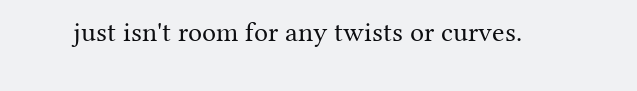just isn't room for any twists or curves.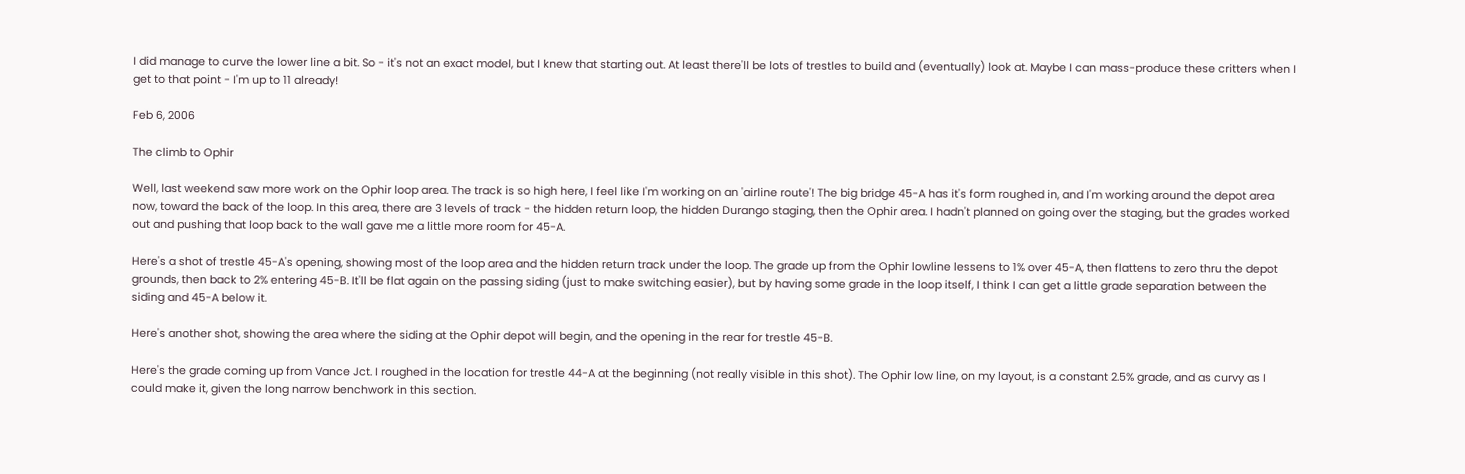I did manage to curve the lower line a bit. So - it's not an exact model, but I knew that starting out. At least there'll be lots of trestles to build and (eventually) look at. Maybe I can mass-produce these critters when I get to that point - I'm up to 11 already!

Feb 6, 2006

The climb to Ophir

Well, last weekend saw more work on the Ophir loop area. The track is so high here, I feel like I'm working on an 'airline route'! The big bridge 45-A has it's form roughed in, and I'm working around the depot area now, toward the back of the loop. In this area, there are 3 levels of track - the hidden return loop, the hidden Durango staging, then the Ophir area. I hadn't planned on going over the staging, but the grades worked out and pushing that loop back to the wall gave me a little more room for 45-A.

Here's a shot of trestle 45-A's opening, showing most of the loop area and the hidden return track under the loop. The grade up from the Ophir lowline lessens to 1% over 45-A, then flattens to zero thru the depot grounds, then back to 2% entering 45-B. It'll be flat again on the passing siding (just to make switching easier), but by having some grade in the loop itself, I think I can get a little grade separation between the siding and 45-A below it.

Here's another shot, showing the area where the siding at the Ophir depot will begin, and the opening in the rear for trestle 45-B.

Here's the grade coming up from Vance Jct. I roughed in the location for trestle 44-A at the beginning (not really visible in this shot). The Ophir low line, on my layout, is a constant 2.5% grade, and as curvy as I could make it, given the long narrow benchwork in this section.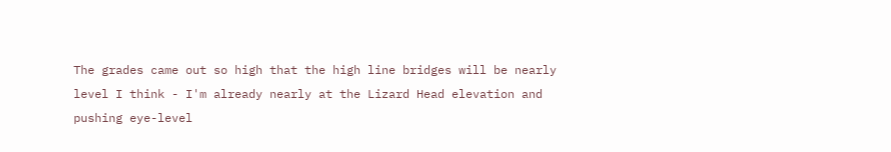The grades came out so high that the high line bridges will be nearly level I think - I'm already nearly at the Lizard Head elevation and pushing eye-level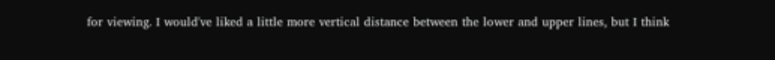for viewing. I would've liked a little more vertical distance between the lower and upper lines, but I think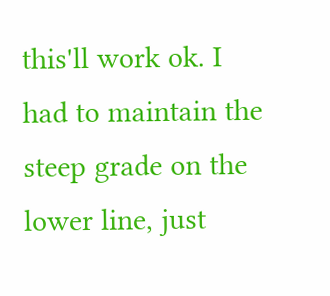this'll work ok. I had to maintain the steep grade on the lower line, just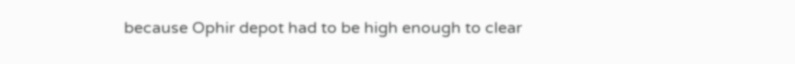because Ophir depot had to be high enough to clear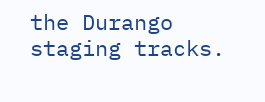the Durango staging tracks.